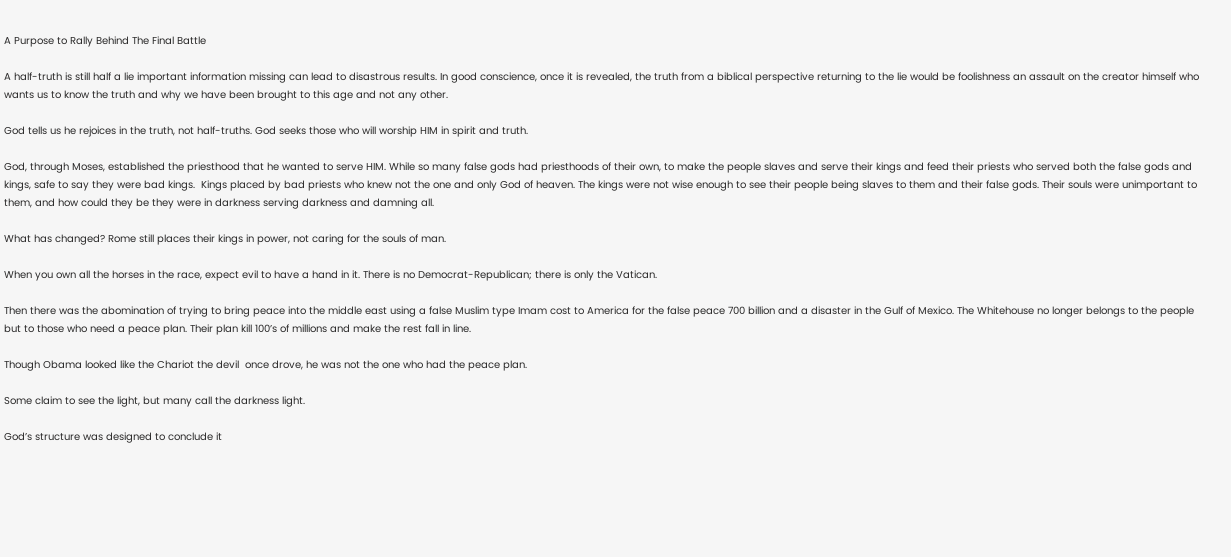A Purpose to Rally Behind The Final Battle

A half-truth is still half a lie important information missing can lead to disastrous results. In good conscience, once it is revealed, the truth from a biblical perspective returning to the lie would be foolishness an assault on the creator himself who wants us to know the truth and why we have been brought to this age and not any other.

God tells us he rejoices in the truth, not half-truths. God seeks those who will worship HIM in spirit and truth.

God, through Moses, established the priesthood that he wanted to serve HIM. While so many false gods had priesthoods of their own, to make the people slaves and serve their kings and feed their priests who served both the false gods and kings, safe to say they were bad kings.  Kings placed by bad priests who knew not the one and only God of heaven. The kings were not wise enough to see their people being slaves to them and their false gods. Their souls were unimportant to them, and how could they be they were in darkness serving darkness and damning all.

What has changed? Rome still places their kings in power, not caring for the souls of man.

When you own all the horses in the race, expect evil to have a hand in it. There is no Democrat-Republican; there is only the Vatican.

Then there was the abomination of trying to bring peace into the middle east using a false Muslim type Imam cost to America for the false peace 700 billion and a disaster in the Gulf of Mexico. The Whitehouse no longer belongs to the people but to those who need a peace plan. Their plan kill 100’s of millions and make the rest fall in line.

Though Obama looked like the Chariot the devil  once drove, he was not the one who had the peace plan.

Some claim to see the light, but many call the darkness light.

God’s structure was designed to conclude it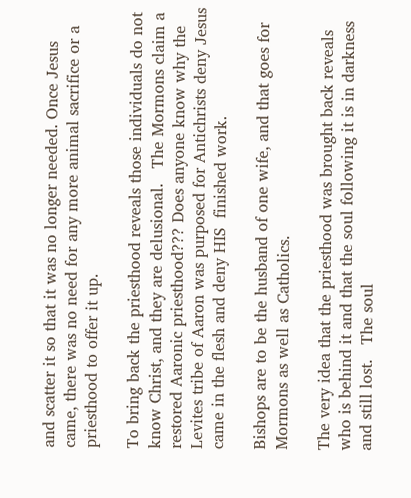and scatter it so that it was no longer needed. Once Jesus came, there was no need for any more animal sacrifice or a priesthood to offer it up.

To bring back the priesthood reveals those individuals do not know Christ, and they are delusional.   The Mormons claim a restored Aaronic priesthood??? Does anyone know why the Levites tribe of Aaron was purposed for Antichrists deny Jesus came in the flesh and deny HIS  finished work.

Bishops are to be the husband of one wife, and that goes for Mormons as well as Catholics.

The very idea that the priesthood was brought back reveals who is behind it and that the soul following it is in darkness and still lost.   The soul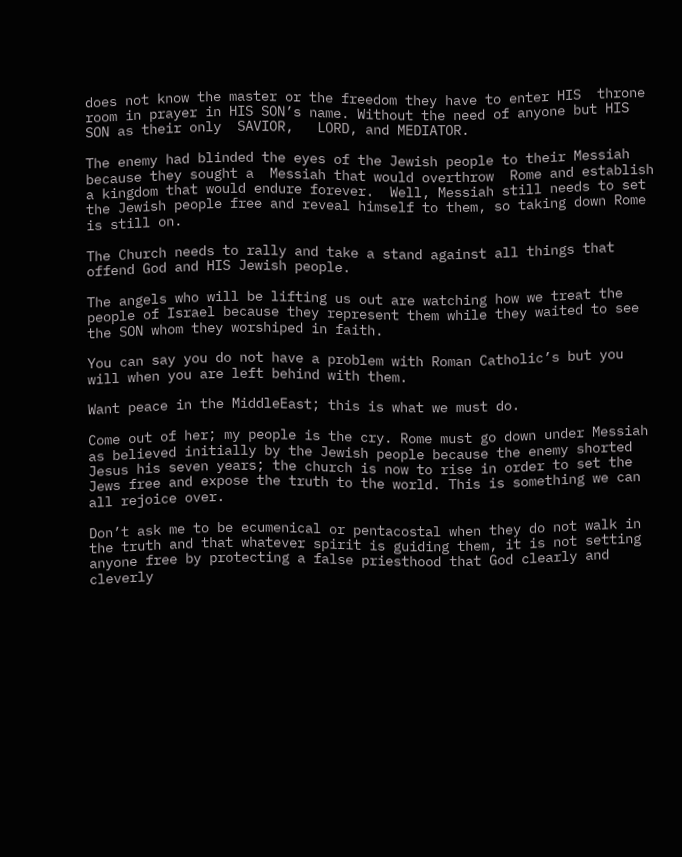does not know the master or the freedom they have to enter HIS  throne room in prayer in HIS SON’s name. Without the need of anyone but HIS SON as their only  SAVIOR,   LORD, and MEDIATOR.

The enemy had blinded the eyes of the Jewish people to their Messiah because they sought a  Messiah that would overthrow  Rome and establish a kingdom that would endure forever.  Well, Messiah still needs to set the Jewish people free and reveal himself to them, so taking down Rome is still on.

The Church needs to rally and take a stand against all things that offend God and HIS Jewish people.

The angels who will be lifting us out are watching how we treat the people of Israel because they represent them while they waited to see the SON whom they worshiped in faith.

You can say you do not have a problem with Roman Catholic’s but you will when you are left behind with them.

Want peace in the MiddleEast; this is what we must do.

Come out of her; my people is the cry. Rome must go down under Messiah as believed initially by the Jewish people because the enemy shorted Jesus his seven years; the church is now to rise in order to set the Jews free and expose the truth to the world. This is something we can all rejoice over.

Don’t ask me to be ecumenical or pentacostal when they do not walk in the truth and that whatever spirit is guiding them, it is not setting anyone free by protecting a false priesthood that God clearly and cleverly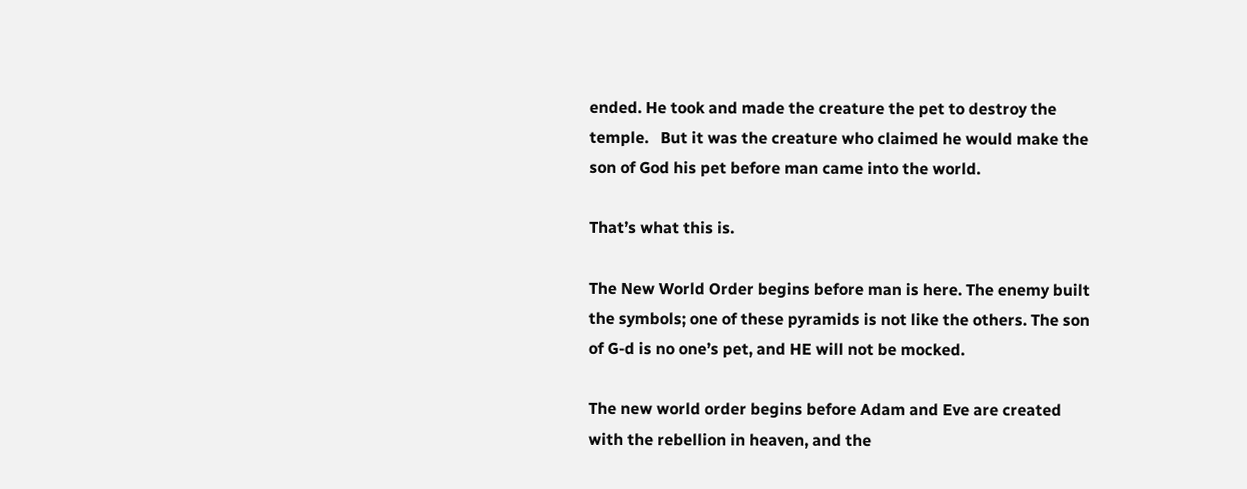ended. He took and made the creature the pet to destroy the temple.   But it was the creature who claimed he would make the son of God his pet before man came into the world.

That’s what this is.

The New World Order begins before man is here. The enemy built the symbols; one of these pyramids is not like the others. The son of G-d is no one’s pet, and HE will not be mocked.

The new world order begins before Adam and Eve are created with the rebellion in heaven, and the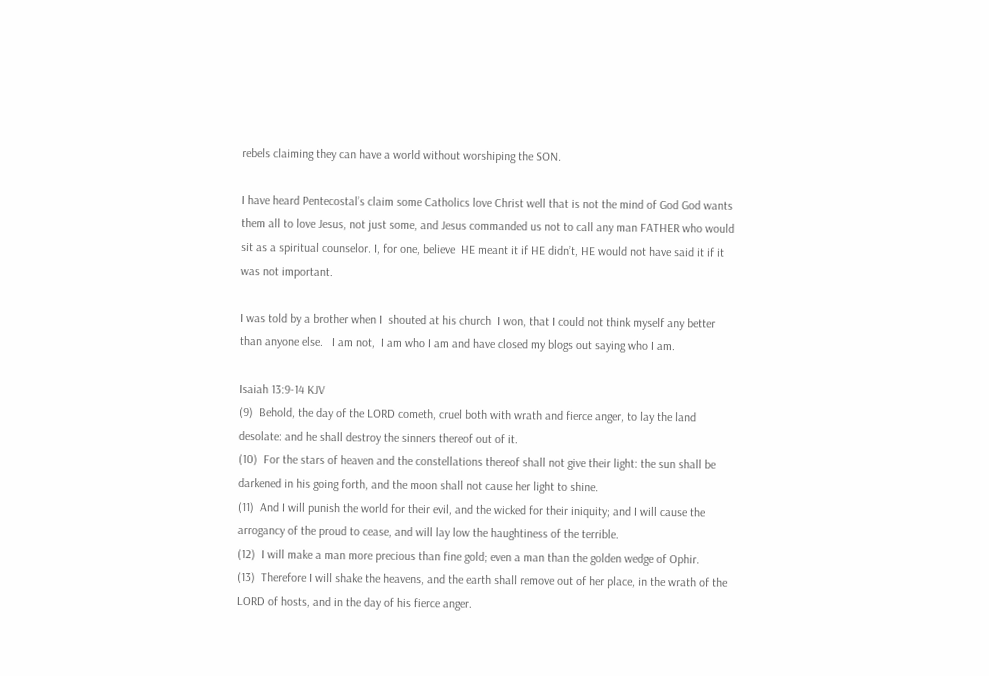rebels claiming they can have a world without worshiping the SON.

I have heard Pentecostal’s claim some Catholics love Christ well that is not the mind of God God wants them all to love Jesus, not just some, and Jesus commanded us not to call any man FATHER who would sit as a spiritual counselor. I, for one, believe  HE meant it if HE didn’t, HE would not have said it if it was not important.

I was told by a brother when I  shouted at his church  I won, that I could not think myself any better than anyone else.   I am not,  I am who I am and have closed my blogs out saying who I am.

Isaiah 13:9-14 KJV
(9)  Behold, the day of the LORD cometh, cruel both with wrath and fierce anger, to lay the land desolate: and he shall destroy the sinners thereof out of it.
(10)  For the stars of heaven and the constellations thereof shall not give their light: the sun shall be darkened in his going forth, and the moon shall not cause her light to shine.
(11)  And I will punish the world for their evil, and the wicked for their iniquity; and I will cause the arrogancy of the proud to cease, and will lay low the haughtiness of the terrible.
(12)  I will make a man more precious than fine gold; even a man than the golden wedge of Ophir.
(13)  Therefore I will shake the heavens, and the earth shall remove out of her place, in the wrath of the LORD of hosts, and in the day of his fierce anger.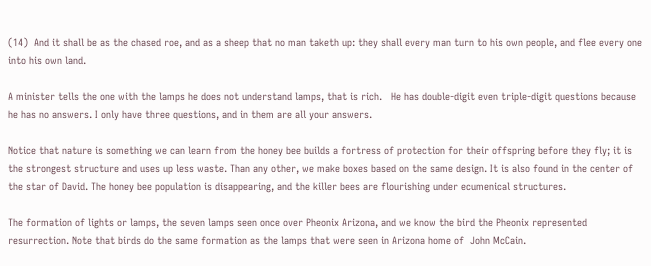(14)  And it shall be as the chased roe, and as a sheep that no man taketh up: they shall every man turn to his own people, and flee every one into his own land.

A minister tells the one with the lamps he does not understand lamps, that is rich.   He has double-digit even triple-digit questions because he has no answers. I only have three questions, and in them are all your answers.

Notice that nature is something we can learn from the honey bee builds a fortress of protection for their offspring before they fly; it is the strongest structure and uses up less waste. Than any other, we make boxes based on the same design. It is also found in the center of the star of David. The honey bee population is disappearing, and the killer bees are flourishing under ecumenical structures.

The formation of lights or lamps, the seven lamps seen once over Pheonix Arizona, and we know the bird the Pheonix represented resurrection. Note that birds do the same formation as the lamps that were seen in Arizona home of  John McCain.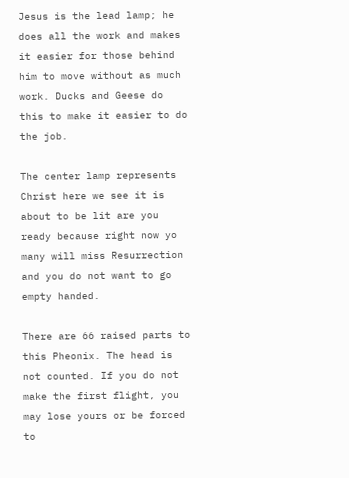Jesus is the lead lamp; he does all the work and makes it easier for those behind him to move without as much work. Ducks and Geese do this to make it easier to do the job.

The center lamp represents Christ here we see it is about to be lit are you ready because right now yo many will miss Resurrection and you do not want to go empty handed.

There are 66 raised parts to this Pheonix. The head is not counted. If you do not make the first flight, you may lose yours or be forced to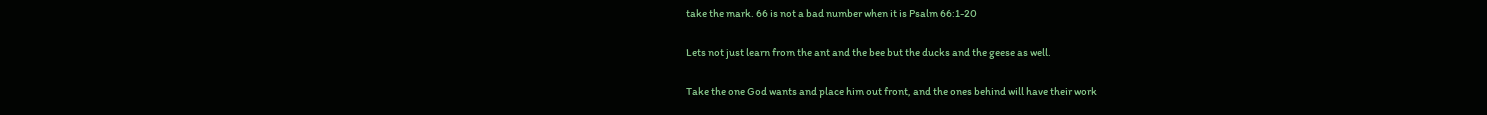take the mark. 66 is not a bad number when it is Psalm 66:1-20

Lets not just learn from the ant and the bee but the ducks and the geese as well.

Take the one God wants and place him out front, and the ones behind will have their work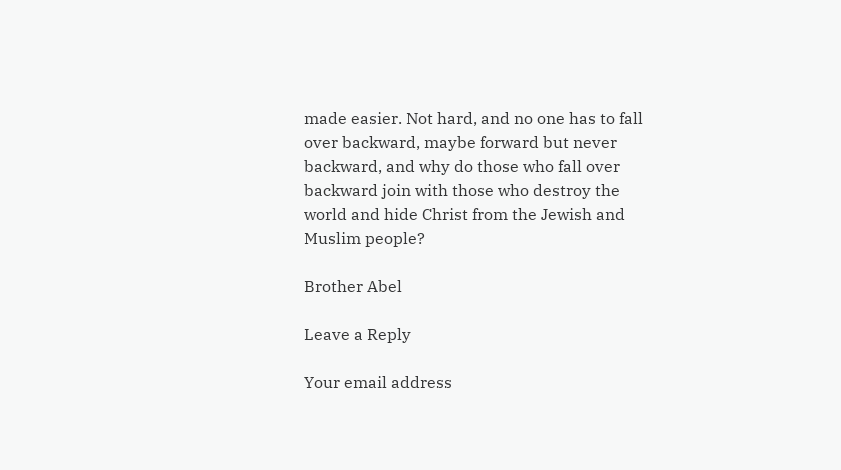made easier. Not hard, and no one has to fall over backward, maybe forward but never backward, and why do those who fall over backward join with those who destroy the world and hide Christ from the Jewish and Muslim people?

Brother Abel

Leave a Reply

Your email address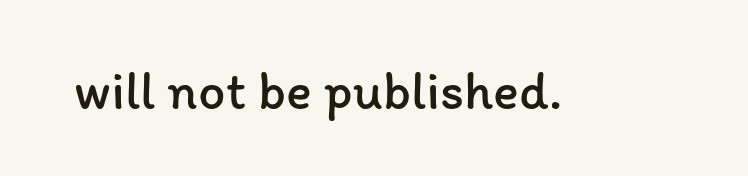will not be published.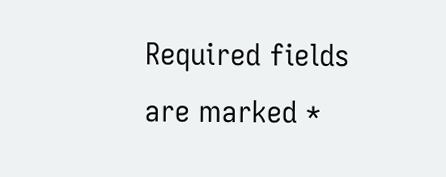Required fields are marked *